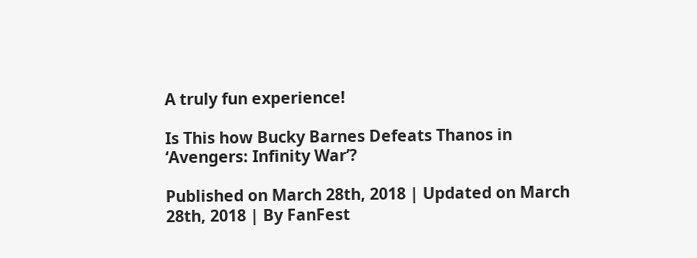A truly fun experience!

Is This how Bucky Barnes Defeats Thanos in ‘Avengers: Infinity War’?

Published on March 28th, 2018 | Updated on March 28th, 2018 | By FanFest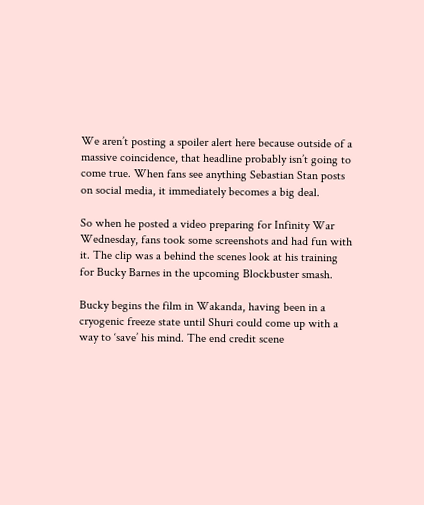We aren’t posting a spoiler alert here because outside of a massive coincidence, that headline probably isn’t going to come true. When fans see anything Sebastian Stan posts on social media, it immediately becomes a big deal.

So when he posted a video preparing for Infinity War Wednesday, fans took some screenshots and had fun with it. The clip was a behind the scenes look at his training for Bucky Barnes in the upcoming Blockbuster smash.

Bucky begins the film in Wakanda, having been in a cryogenic freeze state until Shuri could come up with a way to ‘save’ his mind. The end credit scene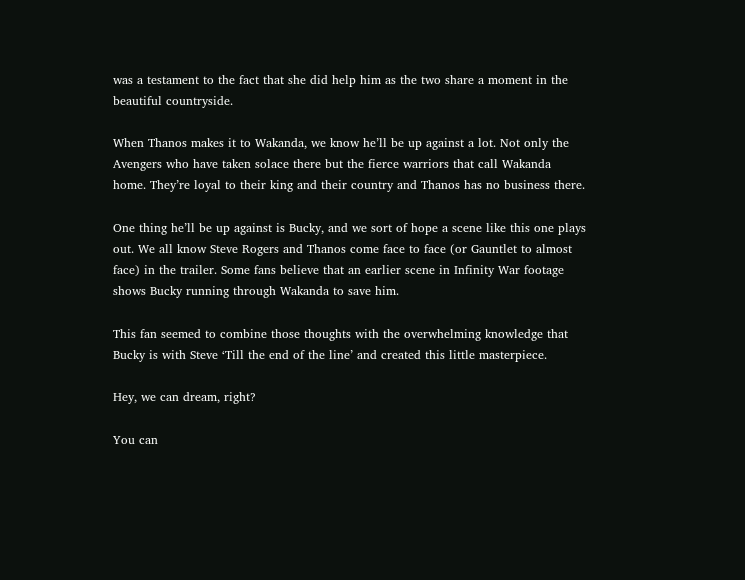was a testament to the fact that she did help him as the two share a moment in the beautiful countryside.

When Thanos makes it to Wakanda, we know he’ll be up against a lot. Not only the Avengers who have taken solace there but the fierce warriors that call Wakanda home. They’re loyal to their king and their country and Thanos has no business there.

One thing he’ll be up against is Bucky, and we sort of hope a scene like this one plays out. We all know Steve Rogers and Thanos come face to face (or Gauntlet to almost face) in the trailer. Some fans believe that an earlier scene in Infinity War footage shows Bucky running through Wakanda to save him.

This fan seemed to combine those thoughts with the overwhelming knowledge that Bucky is with Steve ‘Till the end of the line’ and created this little masterpiece.

Hey, we can dream, right?

You can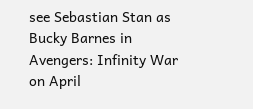see Sebastian Stan as Bucky Barnes in Avengers: Infinity War on April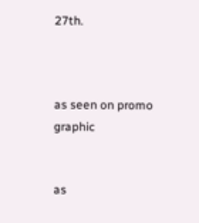27th.



as seen on promo graphic


as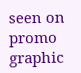seen on promo graphic